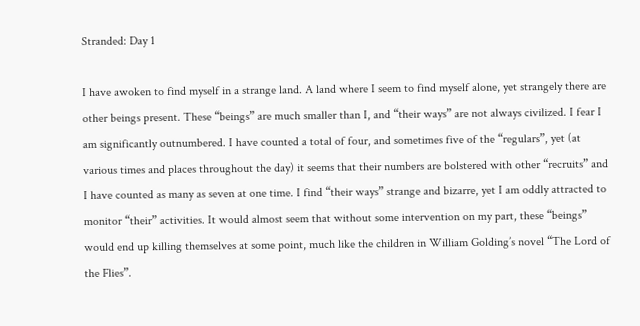Stranded: Day 1

I have awoken to find myself in a strange land. A land where I seem to find myself alone, yet strangely there are other beings present. These “beings” are much smaller than I, and “their ways” are not always civilized. I fear I am significantly outnumbered. I have counted a total of four, and sometimes five of the “regulars”, yet (at various times and places throughout the day) it seems that their numbers are bolstered with other “recruits” and I have counted as many as seven at one time. I find “their ways” strange and bizarre, yet I am oddly attracted to monitor “their” activities. It would almost seem that without some intervention on my part, these “beings” would end up killing themselves at some point, much like the children in William Golding’s novel “The Lord of the Flies”.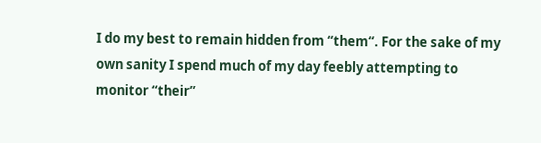I do my best to remain hidden from “them“. For the sake of my own sanity I spend much of my day feebly attempting to monitor “their”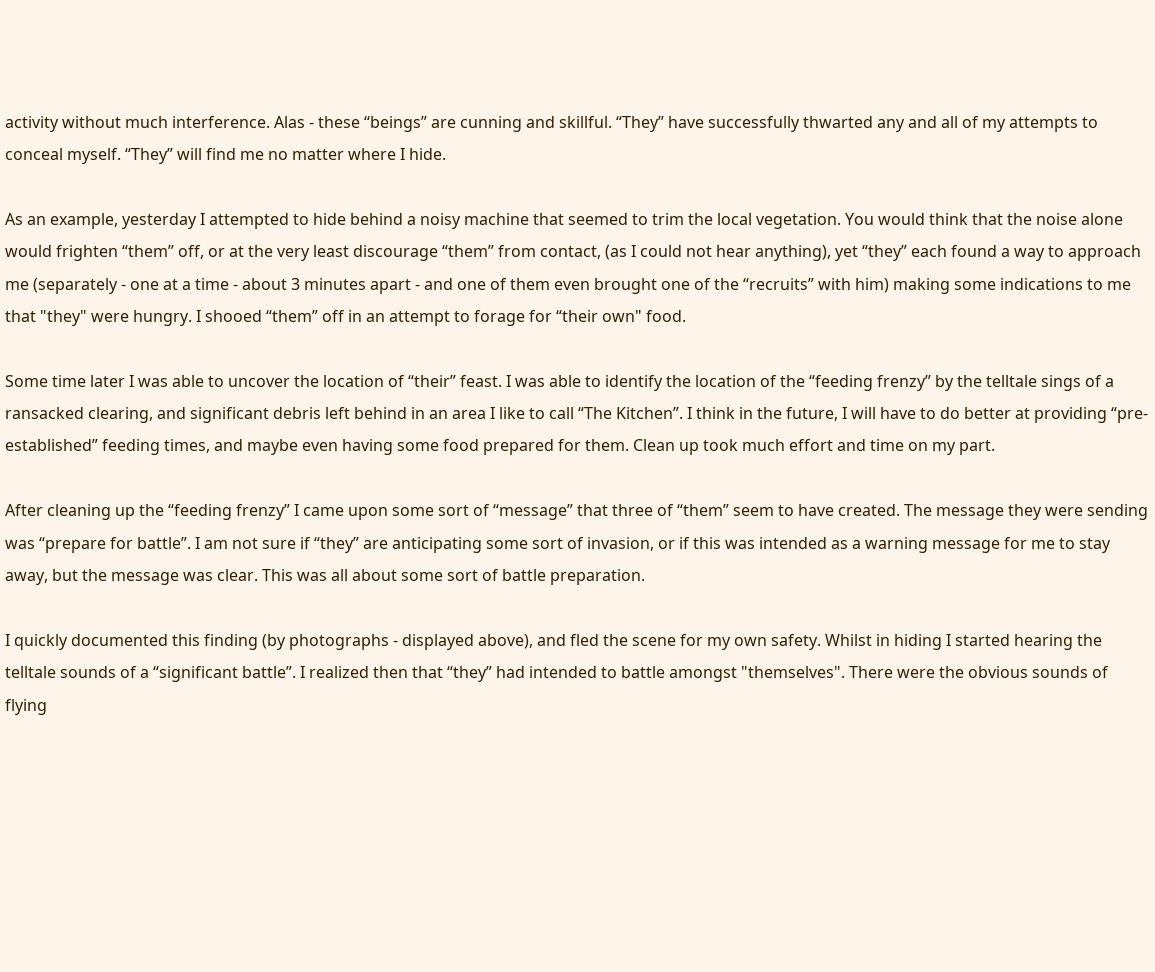activity without much interference. Alas - these “beings” are cunning and skillful. “They” have successfully thwarted any and all of my attempts to conceal myself. “They” will find me no matter where I hide.

As an example, yesterday I attempted to hide behind a noisy machine that seemed to trim the local vegetation. You would think that the noise alone would frighten “them” off, or at the very least discourage “them” from contact, (as I could not hear anything), yet “they” each found a way to approach me (separately - one at a time - about 3 minutes apart - and one of them even brought one of the “recruits” with him) making some indications to me that "they" were hungry. I shooed “them” off in an attempt to forage for “their own" food.

Some time later I was able to uncover the location of “their” feast. I was able to identify the location of the “feeding frenzy” by the telltale sings of a ransacked clearing, and significant debris left behind in an area I like to call “The Kitchen”. I think in the future, I will have to do better at providing “pre-established” feeding times, and maybe even having some food prepared for them. Clean up took much effort and time on my part.

After cleaning up the “feeding frenzy” I came upon some sort of “message” that three of “them” seem to have created. The message they were sending was “prepare for battle”. I am not sure if “they” are anticipating some sort of invasion, or if this was intended as a warning message for me to stay away, but the message was clear. This was all about some sort of battle preparation.

I quickly documented this finding (by photographs - displayed above), and fled the scene for my own safety. Whilst in hiding I started hearing the telltale sounds of a “significant battle”. I realized then that “they” had intended to battle amongst "themselves". There were the obvious sounds of flying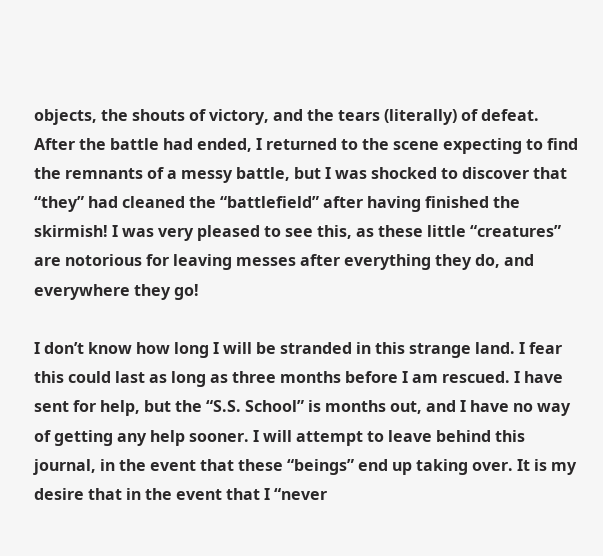objects, the shouts of victory, and the tears (literally) of defeat. After the battle had ended, I returned to the scene expecting to find the remnants of a messy battle, but I was shocked to discover that “they” had cleaned the “battlefield” after having finished the skirmish! I was very pleased to see this, as these little “creatures” are notorious for leaving messes after everything they do, and everywhere they go!

I don’t know how long I will be stranded in this strange land. I fear this could last as long as three months before I am rescued. I have sent for help, but the “S.S. School” is months out, and I have no way of getting any help sooner. I will attempt to leave behind this journal, in the event that these “beings” end up taking over. It is my desire that in the event that I “never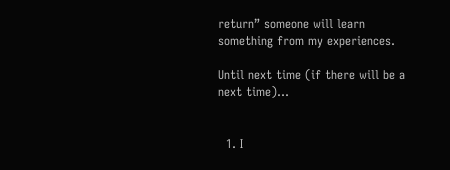return” someone will learn something from my experiences.

Until next time (if there will be a next time)…


  1. I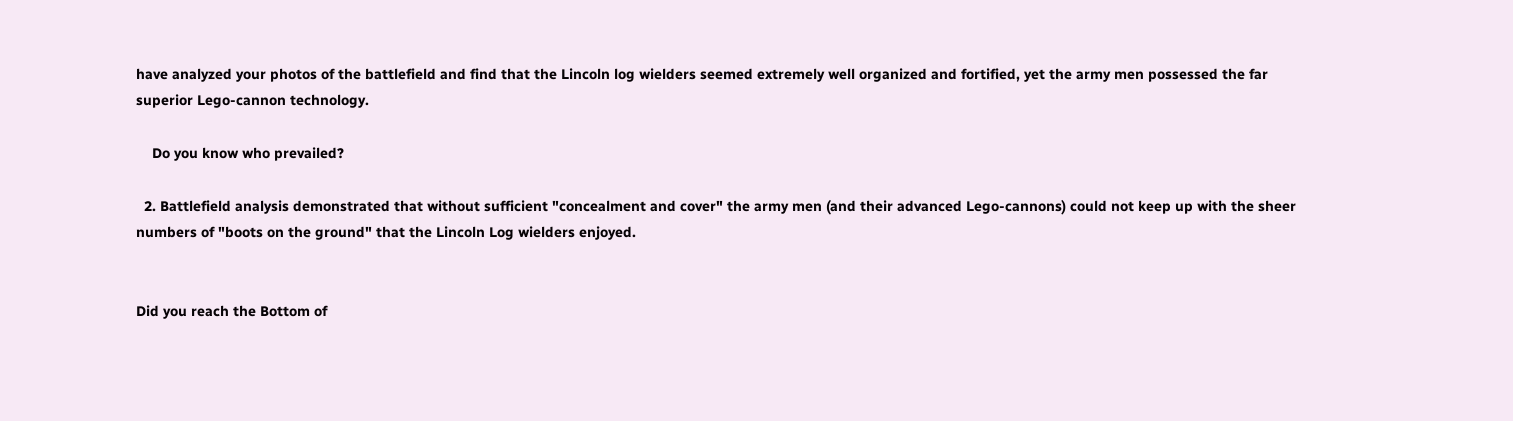have analyzed your photos of the battlefield and find that the Lincoln log wielders seemed extremely well organized and fortified, yet the army men possessed the far superior Lego-cannon technology.

    Do you know who prevailed?

  2. Battlefield analysis demonstrated that without sufficient "concealment and cover" the army men (and their advanced Lego-cannons) could not keep up with the sheer numbers of "boots on the ground" that the Lincoln Log wielders enjoyed.


Did you reach the Bottom of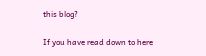this blog?

If you have read down to here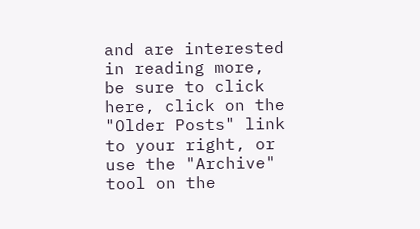and are interested in reading more, be sure to click here, click on the "Older Posts" link to your right, or use the "Archive" tool on the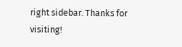right sidebar. Thanks for visiting!